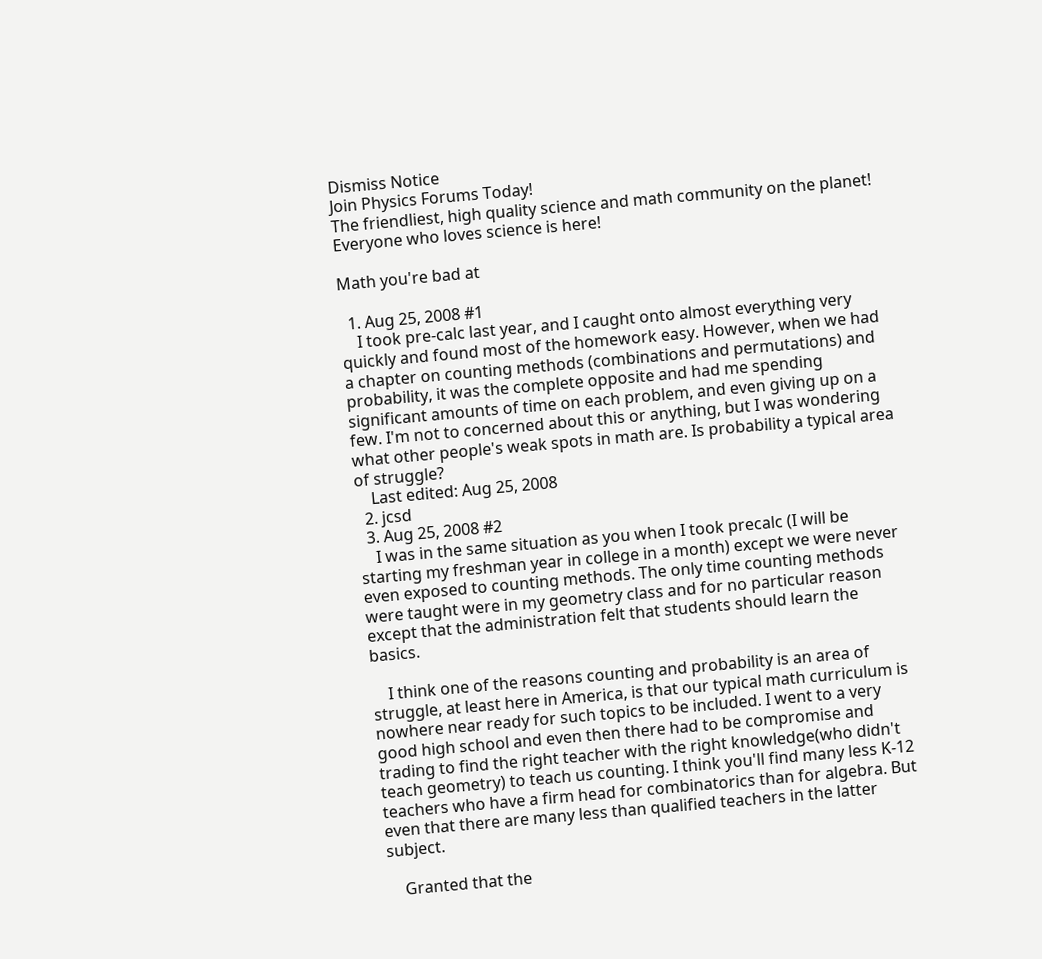Dismiss Notice
Join Physics Forums Today!
The friendliest, high quality science and math community on the planet! Everyone who loves science is here!

Math you're bad at

  1. Aug 25, 2008 #1
    I took pre-calc last year, and I caught onto almost everything very quickly and found most of the homework easy. However, when we had a chapter on counting methods (combinations and permutations) and probability, it was the complete opposite and had me spending significant amounts of time on each problem, and even giving up on a few. I'm not to concerned about this or anything, but I was wondering what other people's weak spots in math are. Is probability a typical area of struggle?
    Last edited: Aug 25, 2008
  2. jcsd
  3. Aug 25, 2008 #2
    I was in the same situation as you when I took precalc (I will be starting my freshman year in college in a month) except we were never even exposed to counting methods. The only time counting methods were taught were in my geometry class and for no particular reason except that the administration felt that students should learn the basics.

    I think one of the reasons counting and probability is an area of struggle, at least here in America, is that our typical math curriculum is nowhere near ready for such topics to be included. I went to a very good high school and even then there had to be compromise and trading to find the right teacher with the right knowledge(who didn't teach geometry) to teach us counting. I think you'll find many less K-12 teachers who have a firm head for combinatorics than for algebra. But even that there are many less than qualified teachers in the latter subject.

    Granted that the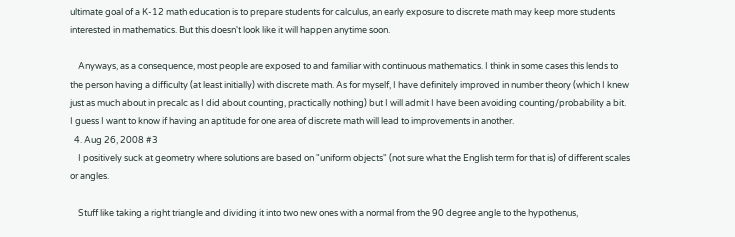ultimate goal of a K-12 math education is to prepare students for calculus, an early exposure to discrete math may keep more students interested in mathematics. But this doesn't look like it will happen anytime soon.

    Anyways, as a consequence, most people are exposed to and familiar with continuous mathematics. I think in some cases this lends to the person having a difficulty (at least initially) with discrete math. As for myself, I have definitely improved in number theory (which I knew just as much about in precalc as I did about counting, practically nothing) but I will admit I have been avoiding counting/probability a bit. I guess I want to know if having an aptitude for one area of discrete math will lead to improvements in another.
  4. Aug 26, 2008 #3
    I positively suck at geometry where solutions are based on "uniform objects" (not sure what the English term for that is) of different scales or angles.

    Stuff like taking a right triangle and dividing it into two new ones with a normal from the 90 degree angle to the hypothenus,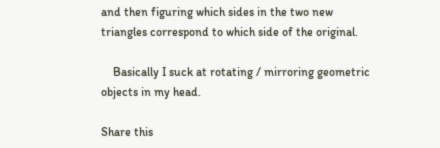and then figuring which sides in the two new triangles correspond to which side of the original.

    Basically I suck at rotating / mirroring geometric objects in my head.

Share this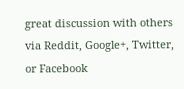great discussion with others via Reddit, Google+, Twitter, or Facebook